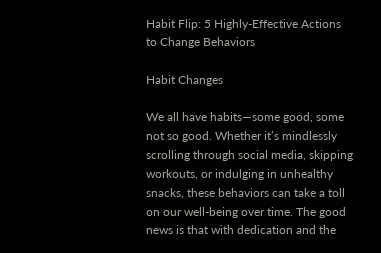Habit Flip: 5 Highly-Effective Actions to Change Behaviors

Habit Changes

We all have habits—some good, some not so good. Whether it’s mindlessly scrolling through social media, skipping workouts, or indulging in unhealthy snacks, these behaviors can take a toll on our well-being over time. The good news is that with dedication and the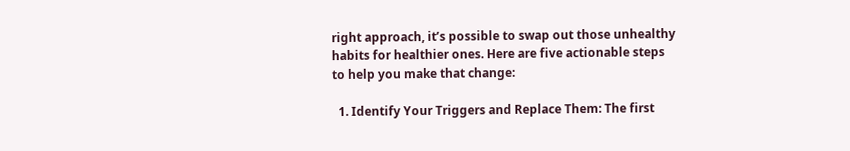right approach, it’s possible to swap out those unhealthy habits for healthier ones. Here are five actionable steps to help you make that change:

  1. Identify Your Triggers and Replace Them: The first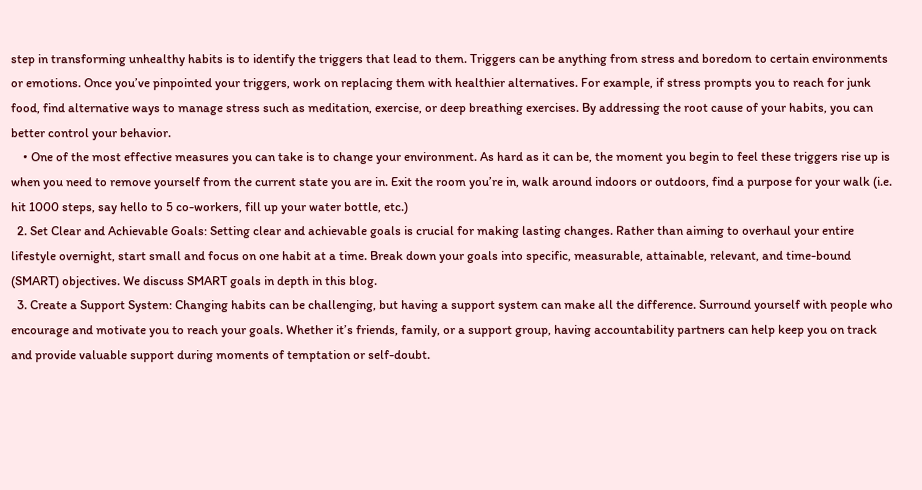step in transforming unhealthy habits is to identify the triggers that lead to them. Triggers can be anything from stress and boredom to certain environments or emotions. Once you’ve pinpointed your triggers, work on replacing them with healthier alternatives. For example, if stress prompts you to reach for junk food, find alternative ways to manage stress such as meditation, exercise, or deep breathing exercises. By addressing the root cause of your habits, you can better control your behavior.
    • One of the most effective measures you can take is to change your environment. As hard as it can be, the moment you begin to feel these triggers rise up is when you need to remove yourself from the current state you are in. Exit the room you’re in, walk around indoors or outdoors, find a purpose for your walk (i.e. hit 1000 steps, say hello to 5 co-workers, fill up your water bottle, etc.)
  2. Set Clear and Achievable Goals: Setting clear and achievable goals is crucial for making lasting changes. Rather than aiming to overhaul your entire lifestyle overnight, start small and focus on one habit at a time. Break down your goals into specific, measurable, attainable, relevant, and time-bound (SMART) objectives. We discuss SMART goals in depth in this blog.
  3. Create a Support System: Changing habits can be challenging, but having a support system can make all the difference. Surround yourself with people who encourage and motivate you to reach your goals. Whether it’s friends, family, or a support group, having accountability partners can help keep you on track and provide valuable support during moments of temptation or self-doubt.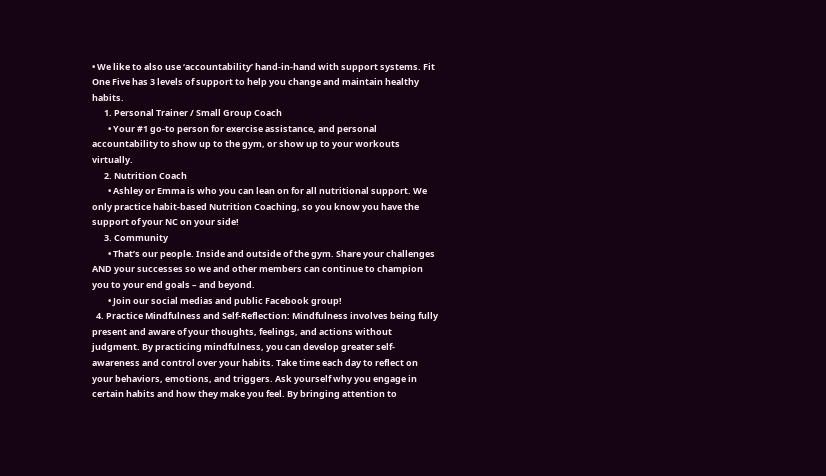• We like to also use ‘accountability’ hand-in-hand with support systems. Fit One Five has 3 levels of support to help you change and maintain healthy habits.
      1. Personal Trainer / Small Group Coach
        • Your #1 go-to person for exercise assistance, and personal accountability to show up to the gym, or show up to your workouts virtually.
      2. Nutrition Coach
        • Ashley or Emma is who you can lean on for all nutritional support. We only practice habit-based Nutrition Coaching, so you know you have the support of your NC on your side!
      3. Community
        • That’s our people. Inside and outside of the gym. Share your challenges AND your successes so we and other members can continue to champion you to your end goals – and beyond.
        • Join our social medias and public Facebook group!
  4. Practice Mindfulness and Self-Reflection: Mindfulness involves being fully present and aware of your thoughts, feelings, and actions without judgment. By practicing mindfulness, you can develop greater self-awareness and control over your habits. Take time each day to reflect on your behaviors, emotions, and triggers. Ask yourself why you engage in certain habits and how they make you feel. By bringing attention to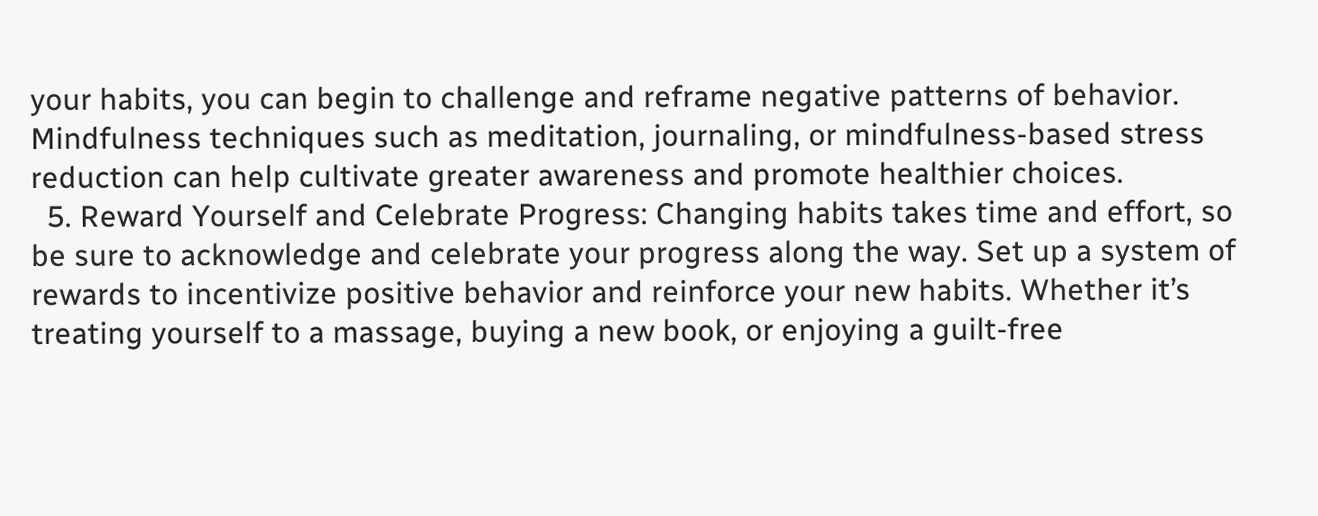your habits, you can begin to challenge and reframe negative patterns of behavior. Mindfulness techniques such as meditation, journaling, or mindfulness-based stress reduction can help cultivate greater awareness and promote healthier choices.
  5. Reward Yourself and Celebrate Progress: Changing habits takes time and effort, so be sure to acknowledge and celebrate your progress along the way. Set up a system of rewards to incentivize positive behavior and reinforce your new habits. Whether it’s treating yourself to a massage, buying a new book, or enjoying a guilt-free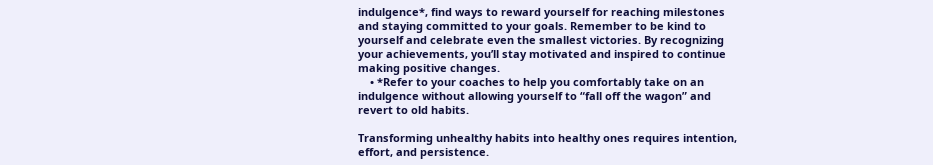indulgence*, find ways to reward yourself for reaching milestones and staying committed to your goals. Remember to be kind to yourself and celebrate even the smallest victories. By recognizing your achievements, you’ll stay motivated and inspired to continue making positive changes.
    • *Refer to your coaches to help you comfortably take on an indulgence without allowing yourself to “fall off the wagon” and revert to old habits.

Transforming unhealthy habits into healthy ones requires intention, effort, and persistence.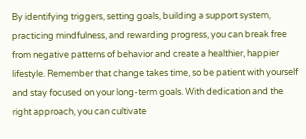By identifying triggers, setting goals, building a support system, practicing mindfulness, and rewarding progress, you can break free from negative patterns of behavior and create a healthier, happier lifestyle. Remember that change takes time, so be patient with yourself and stay focused on your long-term goals. With dedication and the right approach, you can cultivate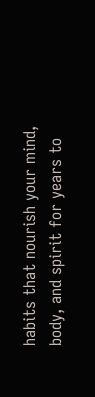habits that nourish your mind, body, and spirit for years to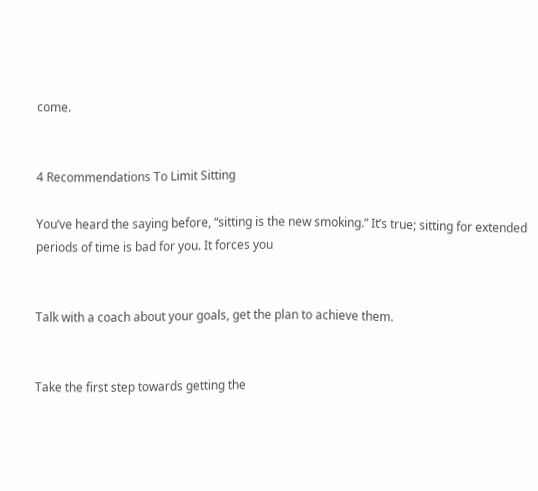come.


4 Recommendations To Limit Sitting

You’ve heard the saying before, “sitting is the new smoking.” It’s true; sitting for extended periods of time is bad for you. It forces you


Talk with a coach about your goals, get the plan to achieve them.


Take the first step towards getting the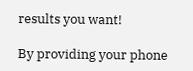results you want!

By providing your phone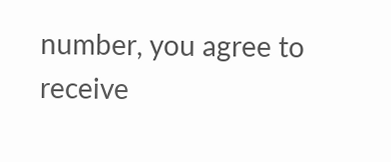number, you agree to receive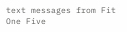text messages from Fit One Five